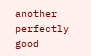another perfectly good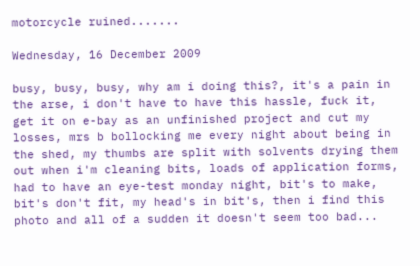motorcycle ruined.......

Wednesday, 16 December 2009

busy, busy, busy, why am i doing this?, it's a pain in the arse, i don't have to have this hassle, fuck it, get it on e-bay as an unfinished project and cut my losses, mrs b bollocking me every night about being in the shed, my thumbs are split with solvents drying them out when i'm cleaning bits, loads of application forms, had to have an eye-test monday night, bit's to make, bit's don't fit, my head's in bit's, then i find this photo and all of a sudden it doesn't seem too bad...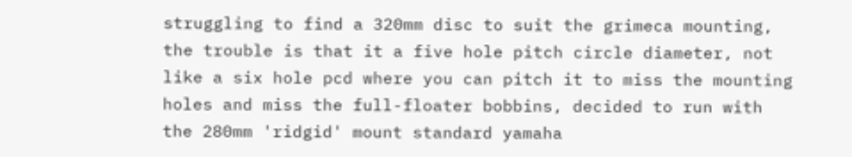struggling to find a 320mm disc to suit the grimeca mounting, the trouble is that it a five hole pitch circle diameter, not like a six hole pcd where you can pitch it to miss the mounting holes and miss the full-floater bobbins, decided to run with the 280mm 'ridgid' mount standard yamaha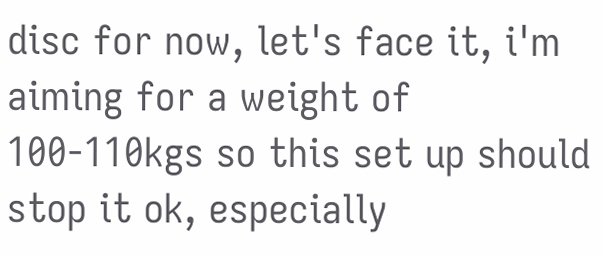disc for now, let's face it, i'm aiming for a weight of 100-110kgs so this set up should stop it ok, especially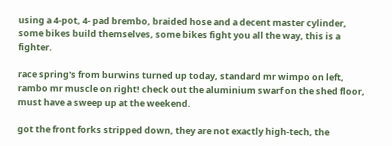using a 4-pot, 4- pad brembo, braided hose and a decent master cylinder, some bikes build themselves, some bikes fight you all the way, this is a fighter.

race spring's from burwins turned up today, standard mr wimpo on left, rambo mr muscle on right! check out the aluminium swarf on the shed floor, must have a sweep up at the weekend.

got the front forks stripped down, they are not exactly high-tech, the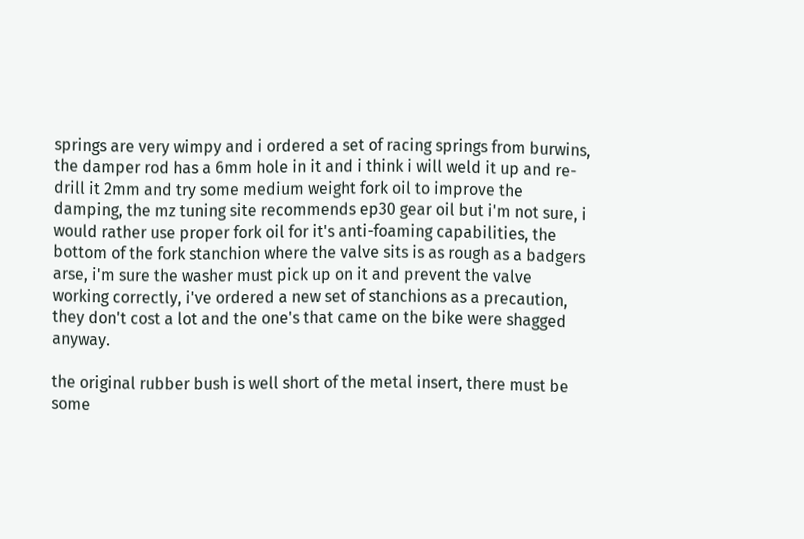springs are very wimpy and i ordered a set of racing springs from burwins, the damper rod has a 6mm hole in it and i think i will weld it up and re-drill it 2mm and try some medium weight fork oil to improve the damping, the mz tuning site recommends ep30 gear oil but i'm not sure, i would rather use proper fork oil for it's anti-foaming capabilities, the bottom of the fork stanchion where the valve sits is as rough as a badgers arse, i'm sure the washer must pick up on it and prevent the valve working correctly, i've ordered a new set of stanchions as a precaution, they don't cost a lot and the one's that came on the bike were shagged anyway.

the original rubber bush is well short of the metal insert, there must be some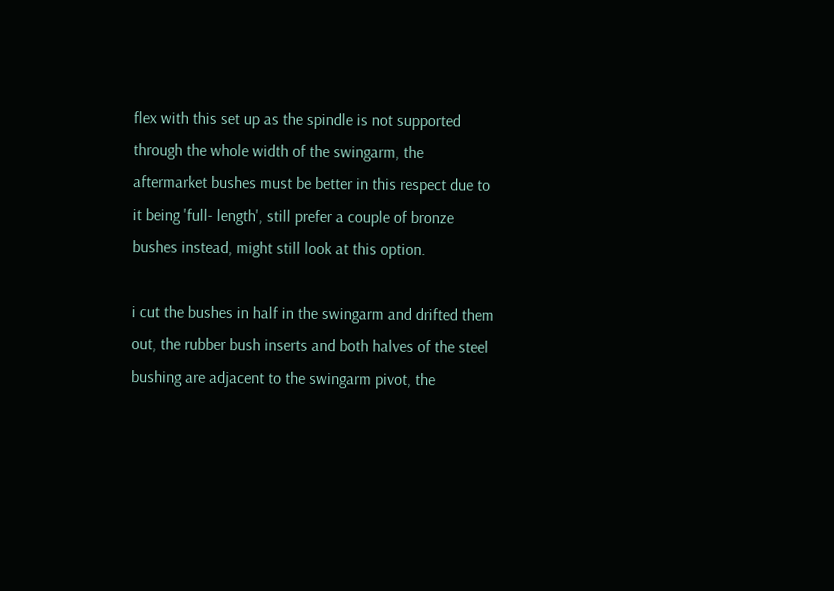flex with this set up as the spindle is not supported through the whole width of the swingarm, the aftermarket bushes must be better in this respect due to it being 'full- length', still prefer a couple of bronze bushes instead, might still look at this option.

i cut the bushes in half in the swingarm and drifted them out, the rubber bush inserts and both halves of the steel bushing are adjacent to the swingarm pivot, the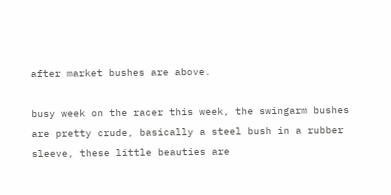after market bushes are above.

busy week on the racer this week, the swingarm bushes are pretty crude, basically a steel bush in a rubber sleeve, these little beauties are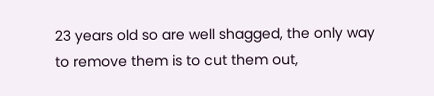23 years old so are well shagged, the only way to remove them is to cut them out,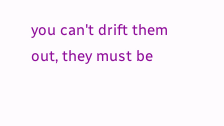you can't drift them out, they must be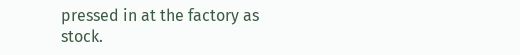pressed in at the factory as stock.